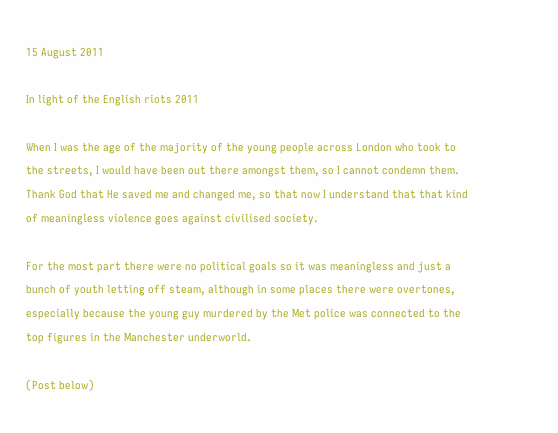15 August 2011

In light of the English riots 2011

When I was the age of the majority of the young people across London who took to the streets, I would have been out there amongst them, so I cannot condemn them. Thank God that He saved me and changed me, so that now I understand that that kind of meaningless violence goes against civilised society.

For the most part there were no political goals so it was meaningless and just a bunch of youth letting off steam, although in some places there were overtones, especially because the young guy murdered by the Met police was connected to the top figures in the Manchester underworld.

(Post below)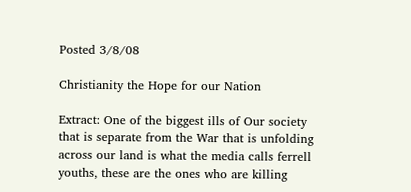Posted 3/8/08

Christianity the Hope for our Nation

Extract: One of the biggest ills of Our society that is separate from the War that is unfolding across our land is what the media calls ferrell youths, these are the ones who are killing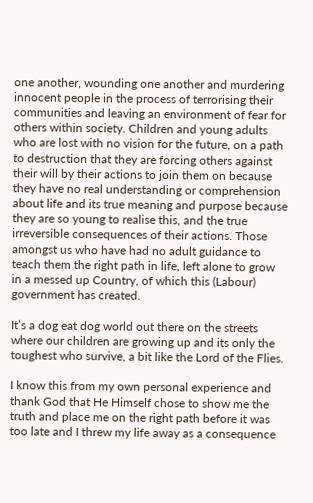one another, wounding one another and murdering innocent people in the process of terrorising their communities and leaving an environment of fear for others within society. Children and young adults who are lost with no vision for the future, on a path to destruction that they are forcing others against their will by their actions to join them on because they have no real understanding or comprehension about life and its true meaning and purpose because they are so young to realise this, and the true irreversible consequences of their actions. Those amongst us who have had no adult guidance to teach them the right path in life, left alone to grow in a messed up Country, of which this (Labour) government has created.

It’s a dog eat dog world out there on the streets where our children are growing up and its only the toughest who survive, a bit like the Lord of the Flies.

I know this from my own personal experience and thank God that He Himself chose to show me the truth and place me on the right path before it was too late and I threw my life away as a consequence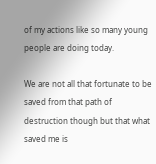of my actions like so many young people are doing today.

We are not all that fortunate to be saved from that path of destruction though but that what saved me is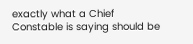exactly what a Chief Constable is saying should be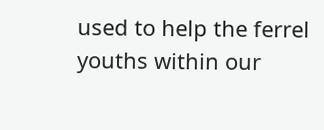used to help the ferrel youths within our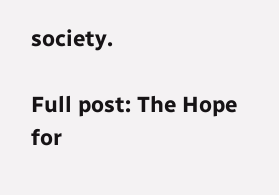society.

Full post: The Hope for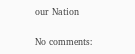our Nation

No comments: